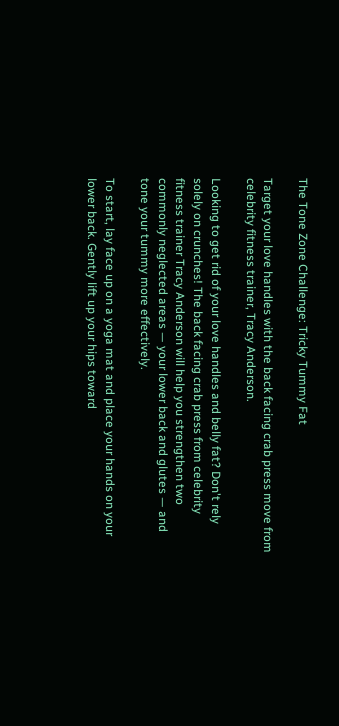The Tone Zone Challenge: Tricky Tummy Fat

Target your love handles with the back facing crab press move from celebrity fitness trainer, Tracy Anderson.

Looking to get rid of your love handles and belly fat? Don't rely solely on crunches! The back facing crab press from celebrity fitness trainer Tracy Anderson will help you strengthen two commonly neglected areas — your lower back and glutes — and tone your tummy more effectively.

To start, lay face up on a yoga mat and place your hands on your lower back. Gently lift up your hips toward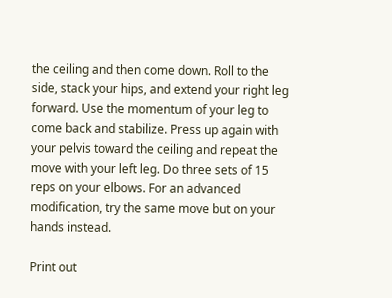the ceiling and then come down. Roll to the side, stack your hips, and extend your right leg forward. Use the momentum of your leg to come back and stabilize. Press up again with your pelvis toward the ceiling and repeat the move with your left leg. Do three sets of 15 reps on your elbows. For an advanced modification, try the same move but on your hands instead.

Print out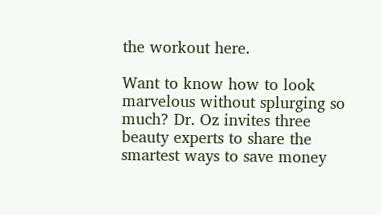the workout here.

Want to know how to look marvelous without splurging so much? Dr. Oz invites three beauty experts to share the smartest ways to save money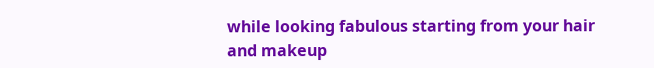while looking fabulous starting from your hair and makeup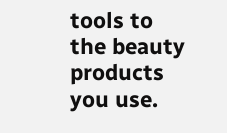tools to the beauty products you use.